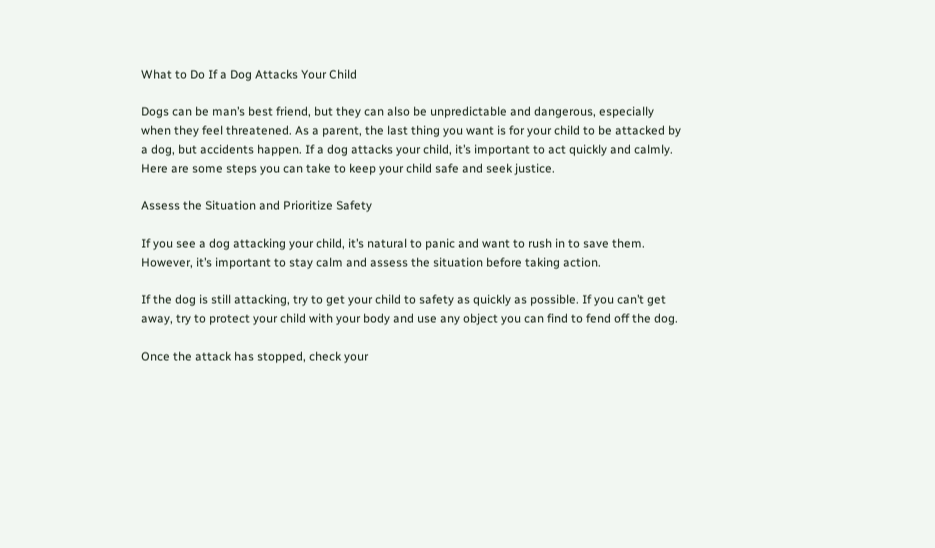What to Do If a Dog Attacks Your Child

Dogs can be man’s best friend, but they can also be unpredictable and dangerous, especially when they feel threatened. As a parent, the last thing you want is for your child to be attacked by a dog, but accidents happen. If a dog attacks your child, it’s important to act quickly and calmly. Here are some steps you can take to keep your child safe and seek justice.

Assess the Situation and Prioritize Safety

If you see a dog attacking your child, it’s natural to panic and want to rush in to save them. However, it’s important to stay calm and assess the situation before taking action.

If the dog is still attacking, try to get your child to safety as quickly as possible. If you can’t get away, try to protect your child with your body and use any object you can find to fend off the dog.

Once the attack has stopped, check your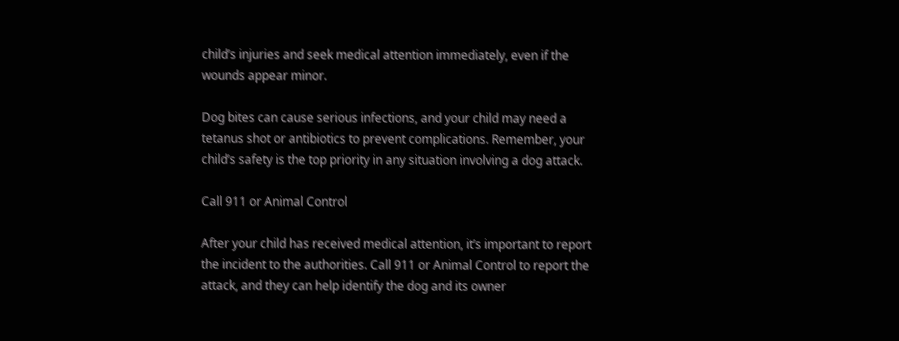child’s injuries and seek medical attention immediately, even if the wounds appear minor.

Dog bites can cause serious infections, and your child may need a tetanus shot or antibiotics to prevent complications. Remember, your child’s safety is the top priority in any situation involving a dog attack.

Call 911 or Animal Control

After your child has received medical attention, it’s important to report the incident to the authorities. Call 911 or Animal Control to report the attack, and they can help identify the dog and its owner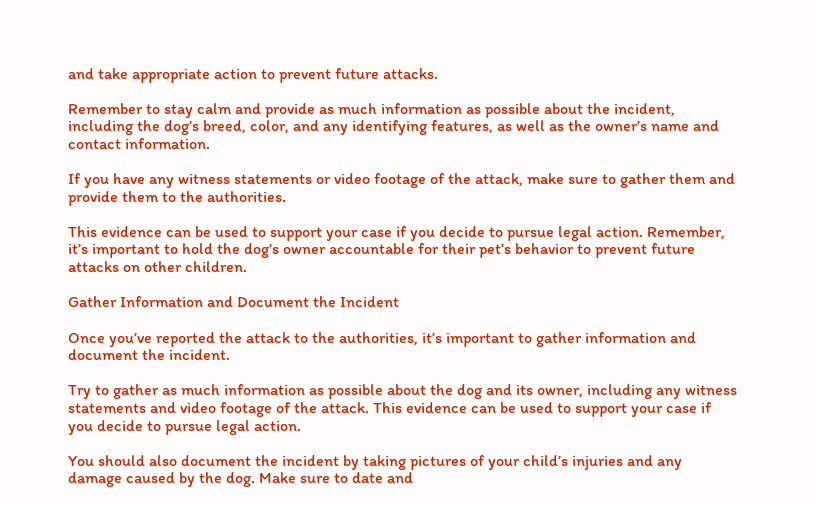and take appropriate action to prevent future attacks.

Remember to stay calm and provide as much information as possible about the incident, including the dog’s breed, color, and any identifying features, as well as the owner’s name and contact information.

If you have any witness statements or video footage of the attack, make sure to gather them and provide them to the authorities.

This evidence can be used to support your case if you decide to pursue legal action. Remember, it’s important to hold the dog’s owner accountable for their pet’s behavior to prevent future attacks on other children.

Gather Information and Document the Incident

Once you’ve reported the attack to the authorities, it’s important to gather information and document the incident.

Try to gather as much information as possible about the dog and its owner, including any witness statements and video footage of the attack. This evidence can be used to support your case if you decide to pursue legal action.

You should also document the incident by taking pictures of your child’s injuries and any damage caused by the dog. Make sure to date and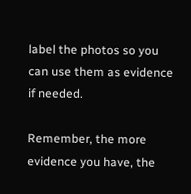label the photos so you can use them as evidence if needed.

Remember, the more evidence you have, the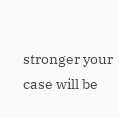stronger your case will be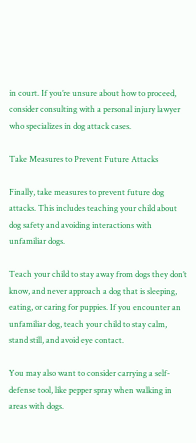in court. If you’re unsure about how to proceed, consider consulting with a personal injury lawyer who specializes in dog attack cases.

Take Measures to Prevent Future Attacks

Finally, take measures to prevent future dog attacks. This includes teaching your child about dog safety and avoiding interactions with unfamiliar dogs.

Teach your child to stay away from dogs they don’t know, and never approach a dog that is sleeping, eating, or caring for puppies. If you encounter an unfamiliar dog, teach your child to stay calm, stand still, and avoid eye contact.

You may also want to consider carrying a self-defense tool, like pepper spray when walking in areas with dogs.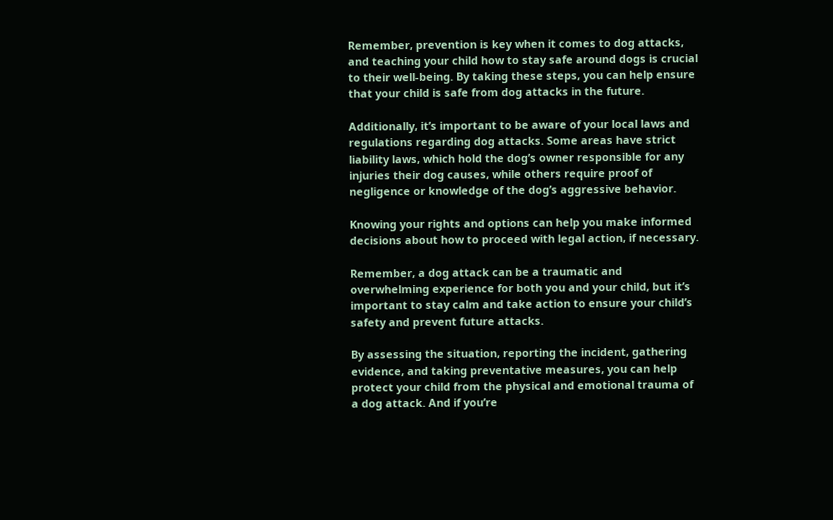Remember, prevention is key when it comes to dog attacks, and teaching your child how to stay safe around dogs is crucial to their well-being. By taking these steps, you can help ensure that your child is safe from dog attacks in the future.

Additionally, it’s important to be aware of your local laws and regulations regarding dog attacks. Some areas have strict liability laws, which hold the dog’s owner responsible for any injuries their dog causes, while others require proof of negligence or knowledge of the dog’s aggressive behavior.

Knowing your rights and options can help you make informed decisions about how to proceed with legal action, if necessary.

Remember, a dog attack can be a traumatic and overwhelming experience for both you and your child, but it’s important to stay calm and take action to ensure your child’s safety and prevent future attacks.

By assessing the situation, reporting the incident, gathering evidence, and taking preventative measures, you can help protect your child from the physical and emotional trauma of a dog attack. And if you’re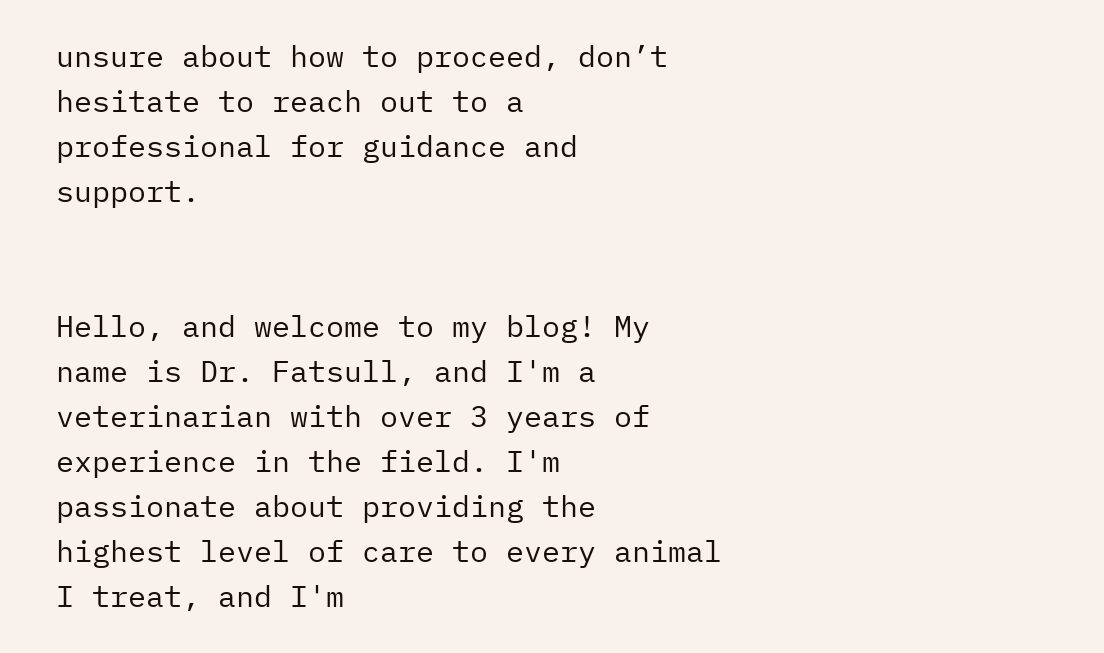unsure about how to proceed, don’t hesitate to reach out to a professional for guidance and support.


Hello, and welcome to my blog! My name is Dr. Fatsull, and I'm a veterinarian with over 3 years of experience in the field. I'm passionate about providing the highest level of care to every animal I treat, and I'm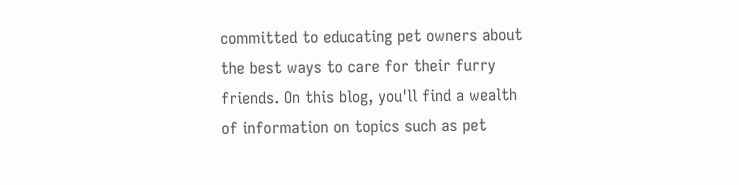committed to educating pet owners about the best ways to care for their furry friends. On this blog, you'll find a wealth of information on topics such as pet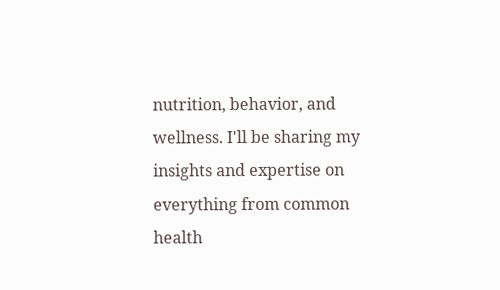nutrition, behavior, and wellness. I'll be sharing my insights and expertise on everything from common health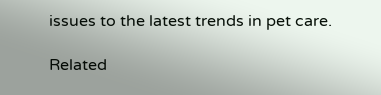issues to the latest trends in pet care.

Related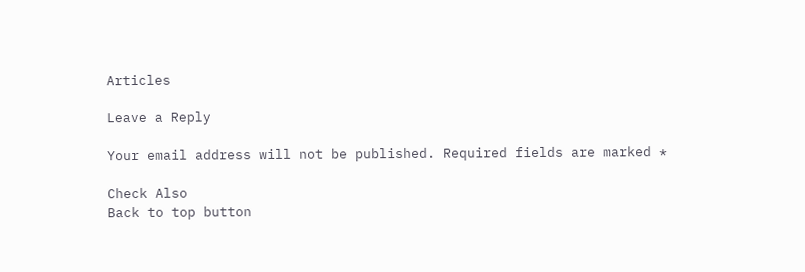Articles

Leave a Reply

Your email address will not be published. Required fields are marked *

Check Also
Back to top button